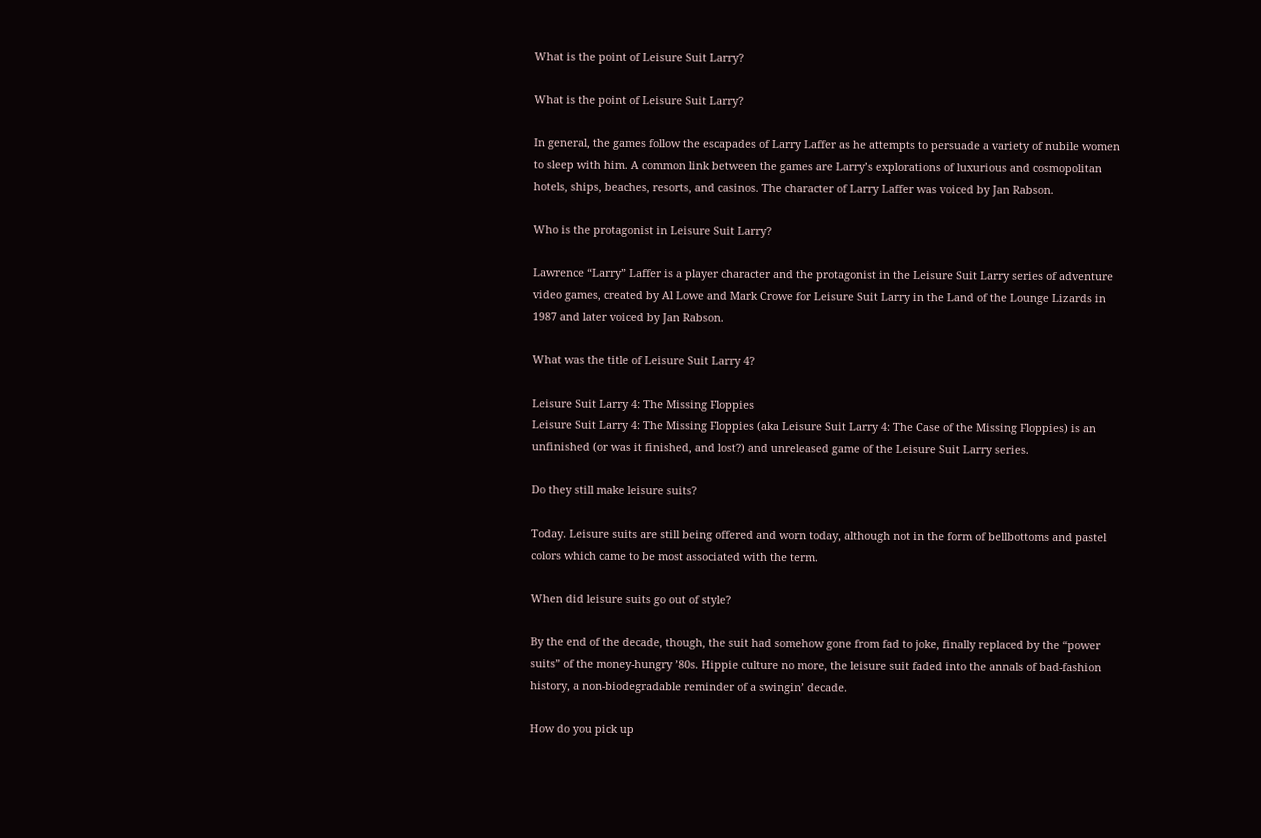What is the point of Leisure Suit Larry?

What is the point of Leisure Suit Larry?

In general, the games follow the escapades of Larry Laffer as he attempts to persuade a variety of nubile women to sleep with him. A common link between the games are Larry’s explorations of luxurious and cosmopolitan hotels, ships, beaches, resorts, and casinos. The character of Larry Laffer was voiced by Jan Rabson.

Who is the protagonist in Leisure Suit Larry?

Lawrence “Larry” Laffer is a player character and the protagonist in the Leisure Suit Larry series of adventure video games, created by Al Lowe and Mark Crowe for Leisure Suit Larry in the Land of the Lounge Lizards in 1987 and later voiced by Jan Rabson.

What was the title of Leisure Suit Larry 4?

Leisure Suit Larry 4: The Missing Floppies
Leisure Suit Larry 4: The Missing Floppies (aka Leisure Suit Larry 4: The Case of the Missing Floppies) is an unfinished (or was it finished, and lost?) and unreleased game of the Leisure Suit Larry series.

Do they still make leisure suits?

Today. Leisure suits are still being offered and worn today, although not in the form of bellbottoms and pastel colors which came to be most associated with the term.

When did leisure suits go out of style?

By the end of the decade, though, the suit had somehow gone from fad to joke, finally replaced by the “power suits” of the money-hungry ’80s. Hippie culture no more, the leisure suit faded into the annals of bad-fashion history, a non-biodegradable reminder of a swingin’ decade.

How do you pick up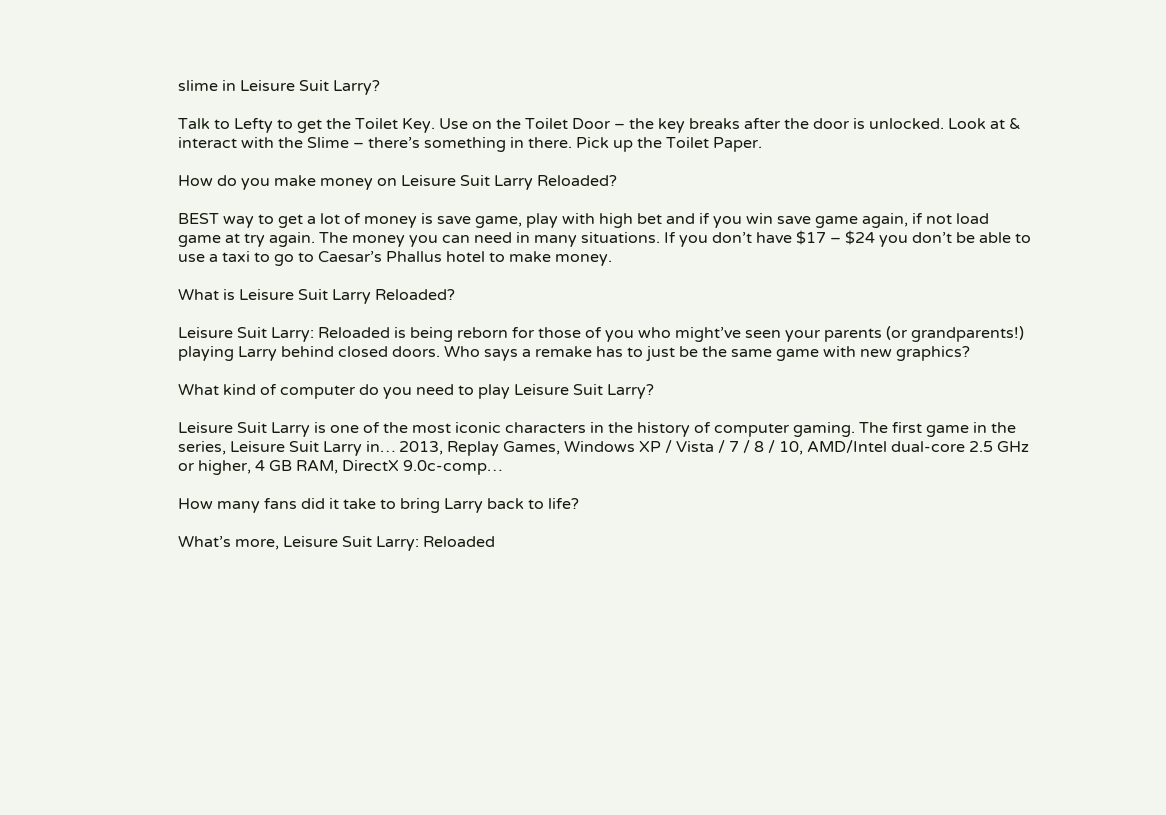slime in Leisure Suit Larry?

Talk to Lefty to get the Toilet Key. Use on the Toilet Door – the key breaks after the door is unlocked. Look at & interact with the Slime – there’s something in there. Pick up the Toilet Paper.

How do you make money on Leisure Suit Larry Reloaded?

BEST way to get a lot of money is save game, play with high bet and if you win save game again, if not load game at try again. The money you can need in many situations. If you don’t have $17 – $24 you don’t be able to use a taxi to go to Caesar’s Phallus hotel to make money.

What is Leisure Suit Larry Reloaded?

Leisure Suit Larry: Reloaded is being reborn for those of you who might’ve seen your parents (or grandparents!) playing Larry behind closed doors. Who says a remake has to just be the same game with new graphics?

What kind of computer do you need to play Leisure Suit Larry?

Leisure Suit Larry is one of the most iconic characters in the history of computer gaming. The first game in the series, Leisure Suit Larry in… 2013, Replay Games, Windows XP / Vista / 7 / 8 / 10, AMD/Intel dual-core 2.5 GHz or higher, 4 GB RAM, DirectX 9.0c-comp…

How many fans did it take to bring Larry back to life?

What’s more, Leisure Suit Larry: Reloaded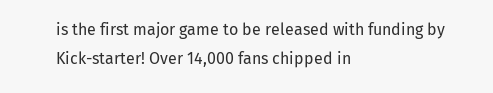is the first major game to be released with funding by Kick-starter! Over 14,000 fans chipped in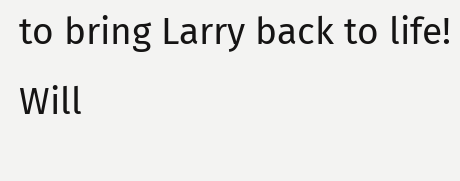to bring Larry back to life! Will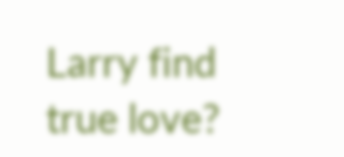Larry find true love?